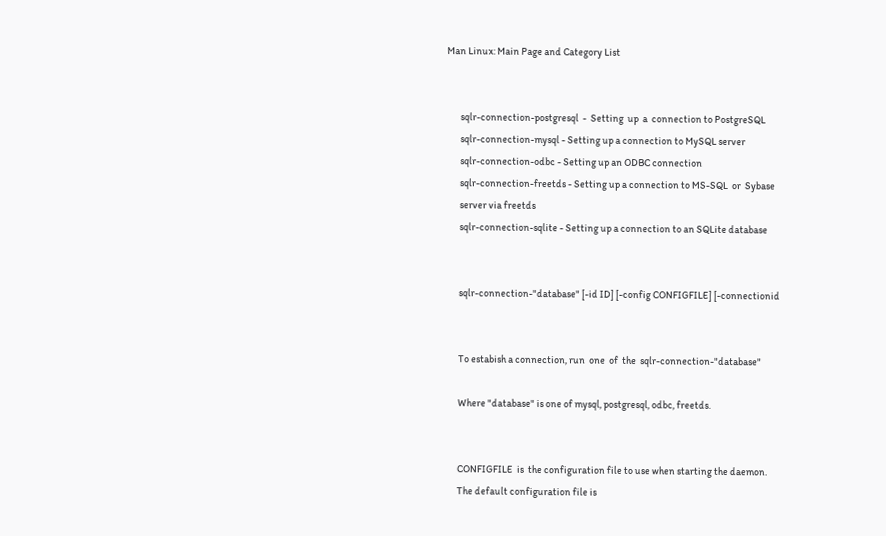Man Linux: Main Page and Category List


       sqlr-connection-postgresql  -  Setting  up  a  connection to PostgreSQL
       sqlr-connection-mysql - Setting up a connection to MySQL server
       sqlr-connection-odbc - Setting up an ODBC connection
       sqlr-connection-freetds - Setting up a connection to MS-SQL  or  Sybase
       server via freetds
       sqlr-connection-sqlite - Setting up a connection to an SQLite database


       sqlr-connection-"database" [-id ID] [-config CONFIGFILE] [-connectionid


       To estabish a connection, run  one  of  the  sqlr-connection-"database"

       Where "database" is one of mysql, postgresql, odbc, freetds.


       CONFIGFILE  is  the configuration file to use when starting the daemon.
       The default configuration file is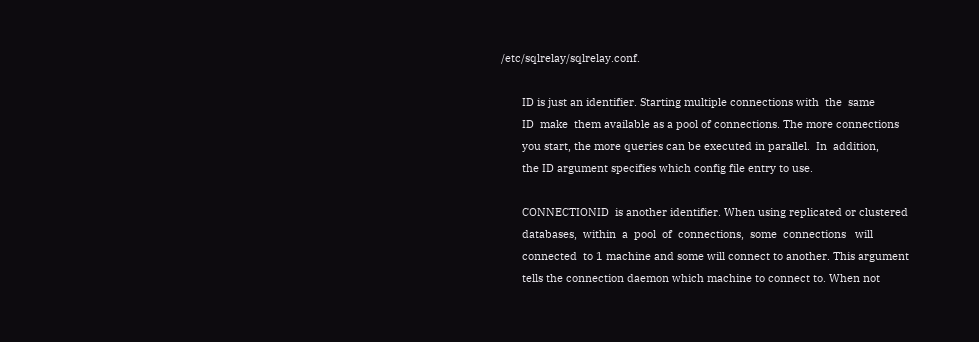/etc/sqlrelay/sqlrelay.conf.

       ID is just an identifier. Starting multiple connections with  the  same
       ID  make  them available as a pool of connections. The more connections
       you start, the more queries can be executed in parallel.  In  addition,
       the ID argument specifies which config file entry to use.

       CONNECTIONID  is another identifier. When using replicated or clustered
       databases,  within  a  pool  of  connections,  some  connections   will
       connected  to 1 machine and some will connect to another. This argument
       tells the connection daemon which machine to connect to. When not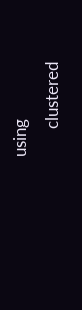using
       clustered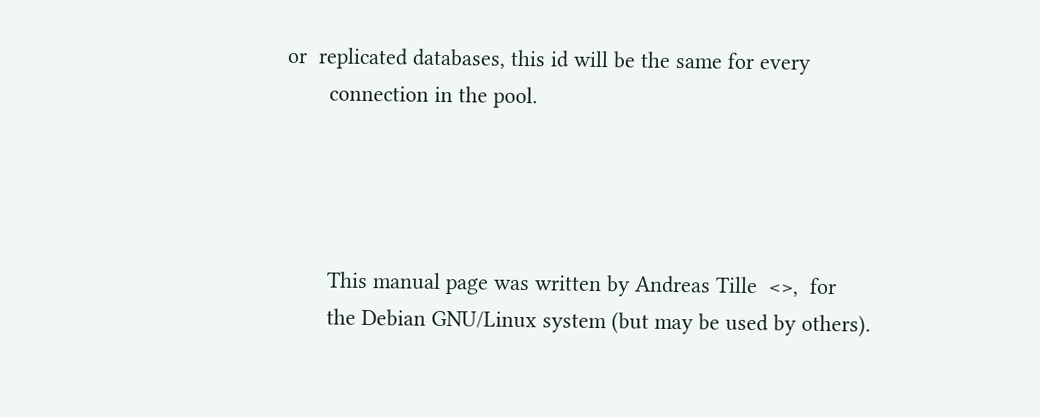or  replicated databases, this id will be the same for every
       connection in the pool.




       This manual page was written by Andreas Tille  <>,  for
       the Debian GNU/Linux system (but may be used by others).